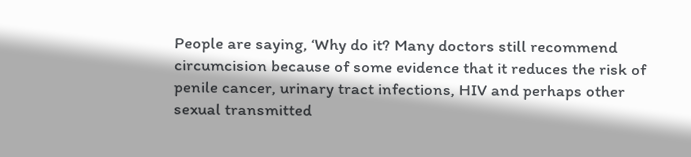People are saying, ‘Why do it? Many doctors still recommend circumcision because of some evidence that it reduces the risk of penile cancer, urinary tract infections, HIV and perhaps other sexual transmitted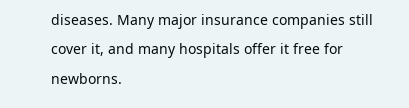diseases. Many major insurance companies still cover it, and many hospitals offer it free for newborns.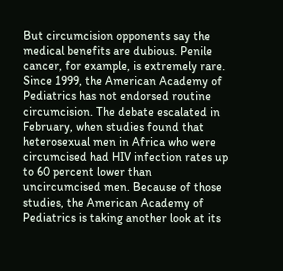But circumcision opponents say the medical benefits are dubious. Penile cancer, for example, is extremely rare. Since 1999, the American Academy of Pediatrics has not endorsed routine circumcision. The debate escalated in February, when studies found that heterosexual men in Africa who were circumcised had HIV infection rates up to 60 percent lower than uncircumcised men. Because of those studies, the American Academy of Pediatrics is taking another look at its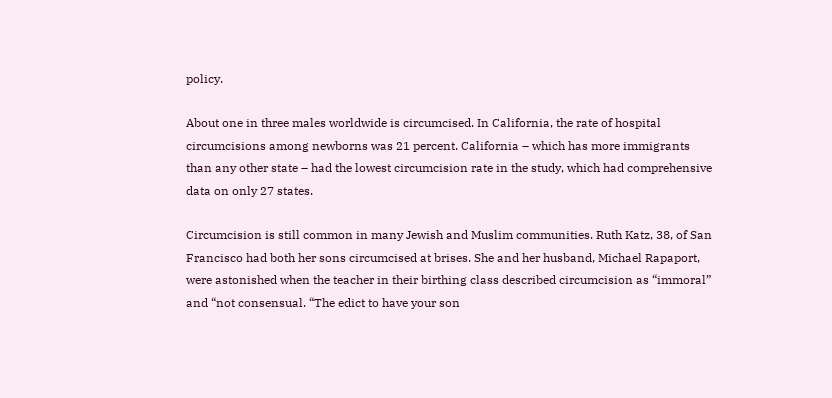policy.

About one in three males worldwide is circumcised. In California, the rate of hospital circumcisions among newborns was 21 percent. California – which has more immigrants than any other state – had the lowest circumcision rate in the study, which had comprehensive data on only 27 states.

Circumcision is still common in many Jewish and Muslim communities. Ruth Katz, 38, of San Francisco had both her sons circumcised at brises. She and her husband, Michael Rapaport, were astonished when the teacher in their birthing class described circumcision as “immoral” and “not consensual. “The edict to have your son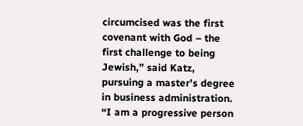circumcised was the first covenant with God – the first challenge to being Jewish,” said Katz, pursuing a master’s degree in business administration. “I am a progressive person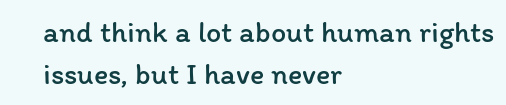and think a lot about human rights issues, but I have never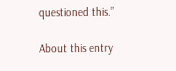questioned this.”

About this entry